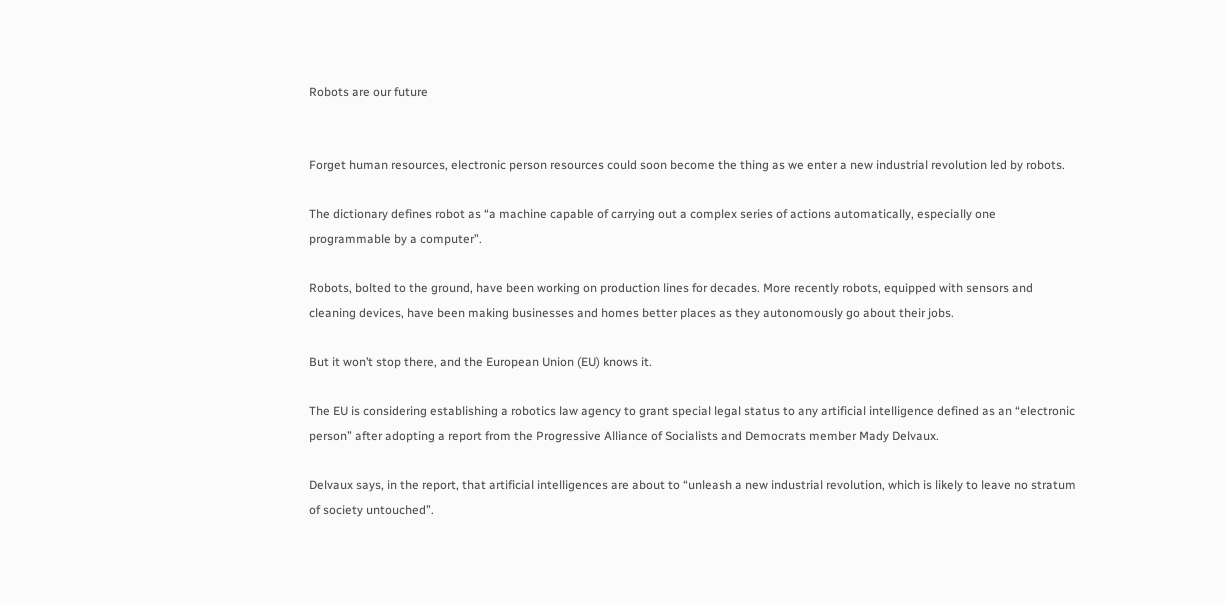Robots are our future


Forget human resources, electronic person resources could soon become the thing as we enter a new industrial revolution led by robots.

The dictionary defines robot as “a machine capable of carrying out a complex series of actions automatically, especially one programmable by a computer”.

Robots, bolted to the ground, have been working on production lines for decades. More recently robots, equipped with sensors and cleaning devices, have been making businesses and homes better places as they autonomously go about their jobs.

But it won’t stop there, and the European Union (EU) knows it.

The EU is considering establishing a robotics law agency to grant special legal status to any artificial intelligence defined as an “electronic person” after adopting a report from the Progressive Alliance of Socialists and Democrats member Mady Delvaux.

Delvaux says, in the report, that artificial intelligences are about to “unleash a new industrial revolution, which is likely to leave no stratum of society untouched”.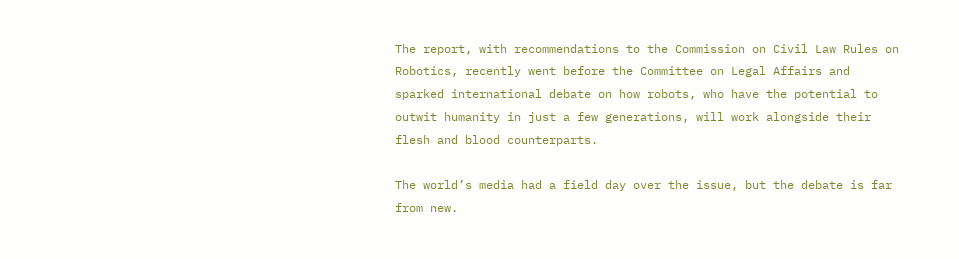The report, with recommendations to the Commission on Civil Law Rules on Robotics, recently went before the Committee on Legal Affairs and sparked international debate on how robots, who have the potential to outwit humanity in just a few generations, will work alongside their flesh and blood counterparts.

The world’s media had a field day over the issue, but the debate is far from new.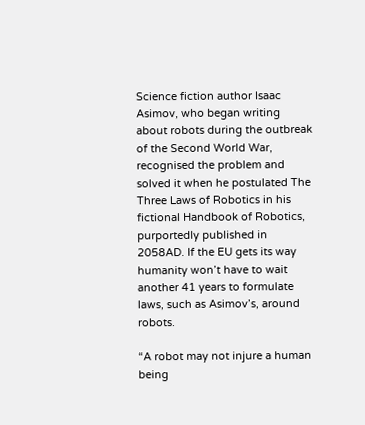Science fiction author Isaac Asimov, who began writing about robots during the outbreak of the Second World War, recognised the problem and solved it when he postulated The Three Laws of Robotics in his fictional Handbook of Robotics, purportedly published in 2058AD. If the EU gets its way humanity won’t have to wait another 41 years to formulate laws, such as Asimov’s, around robots.

“A robot may not injure a human being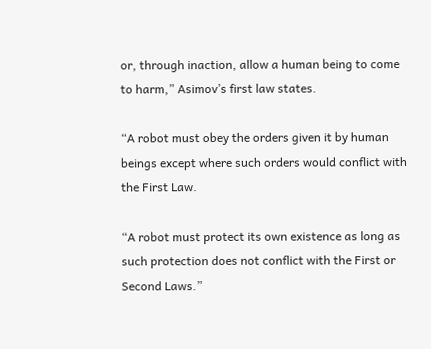or, through inaction, allow a human being to come to harm,” Asimov’s first law states.

“A robot must obey the orders given it by human beings except where such orders would conflict with the First Law.

“A robot must protect its own existence as long as such protection does not conflict with the First or Second Laws.”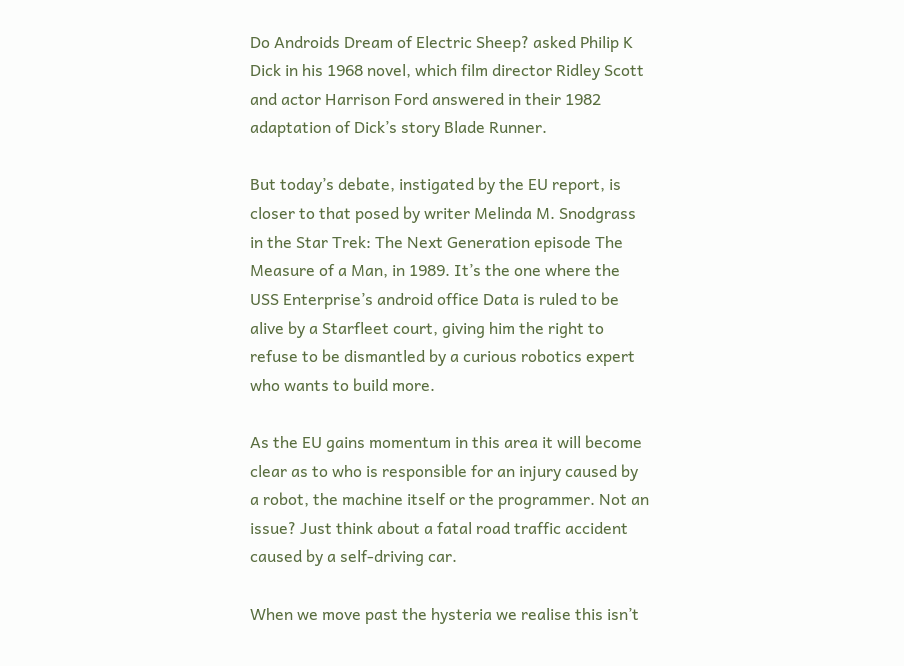Do Androids Dream of Electric Sheep? asked Philip K Dick in his 1968 novel, which film director Ridley Scott and actor Harrison Ford answered in their 1982 adaptation of Dick’s story Blade Runner.

But today’s debate, instigated by the EU report, is closer to that posed by writer Melinda M. Snodgrass in the Star Trek: The Next Generation episode The Measure of a Man, in 1989. It’s the one where the USS Enterprise’s android office Data is ruled to be alive by a Starfleet court, giving him the right to refuse to be dismantled by a curious robotics expert who wants to build more.

As the EU gains momentum in this area it will become clear as to who is responsible for an injury caused by a robot, the machine itself or the programmer. Not an issue? Just think about a fatal road traffic accident caused by a self-driving car.

When we move past the hysteria we realise this isn’t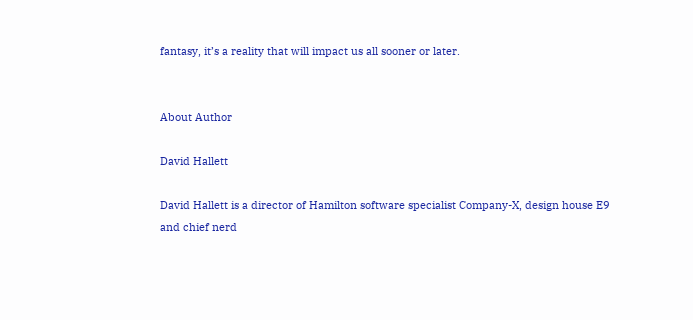fantasy, it’s a reality that will impact us all sooner or later.


About Author

David Hallett

David Hallett is a director of Hamilton software specialist Company-X, design house E9 and chief nerd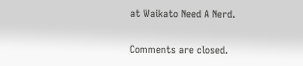at Waikato Need A Nerd.

Comments are closed.